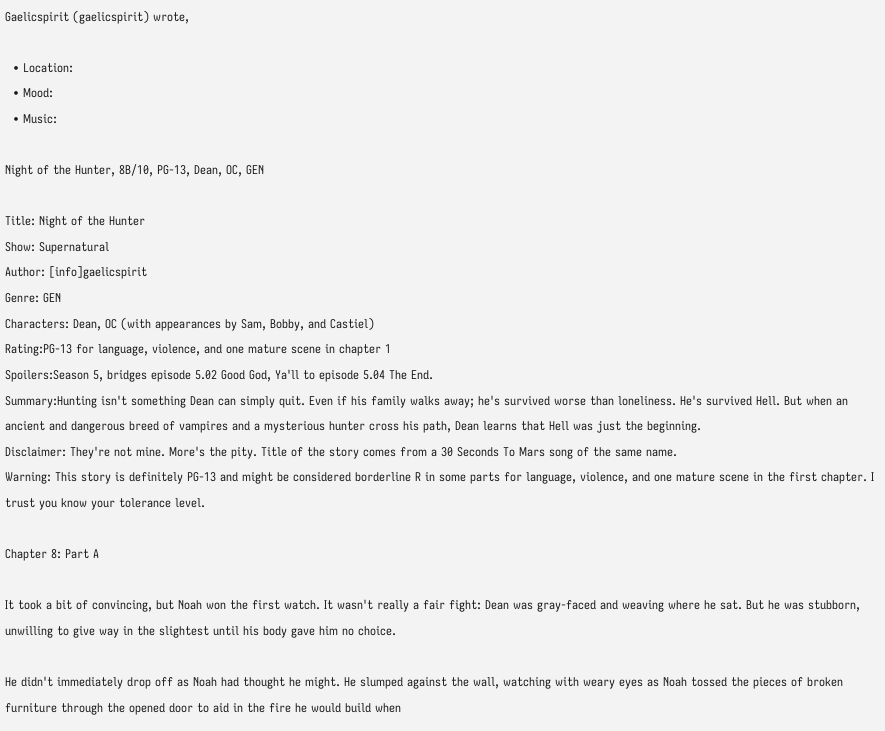Gaelicspirit (gaelicspirit) wrote,

  • Location:
  • Mood:
  • Music:

Night of the Hunter, 8B/10, PG-13, Dean, OC, GEN

Title: Night of the Hunter
Show: Supernatural
Author: [info]gaelicspirit
Genre: GEN
Characters: Dean, OC (with appearances by Sam, Bobby, and Castiel)
Rating:PG-13 for language, violence, and one mature scene in chapter 1
Spoilers:Season 5, bridges episode 5.02 Good God, Ya'll to episode 5.04 The End.
Summary:Hunting isn't something Dean can simply quit. Even if his family walks away; he's survived worse than loneliness. He's survived Hell. But when an ancient and dangerous breed of vampires and a mysterious hunter cross his path, Dean learns that Hell was just the beginning.
Disclaimer: They're not mine. More's the pity. Title of the story comes from a 30 Seconds To Mars song of the same name.
Warning: This story is definitely PG-13 and might be considered borderline R in some parts for language, violence, and one mature scene in the first chapter. I trust you know your tolerance level.

Chapter 8: Part A

It took a bit of convincing, but Noah won the first watch. It wasn't really a fair fight: Dean was gray-faced and weaving where he sat. But he was stubborn, unwilling to give way in the slightest until his body gave him no choice.

He didn't immediately drop off as Noah had thought he might. He slumped against the wall, watching with weary eyes as Noah tossed the pieces of broken furniture through the opened door to aid in the fire he would build when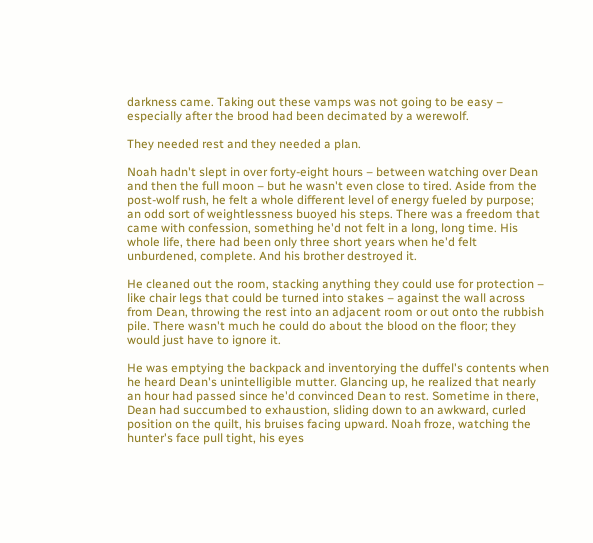darkness came. Taking out these vamps was not going to be easy – especially after the brood had been decimated by a werewolf.

They needed rest and they needed a plan.

Noah hadn't slept in over forty-eight hours – between watching over Dean and then the full moon – but he wasn't even close to tired. Aside from the post-wolf rush, he felt a whole different level of energy fueled by purpose; an odd sort of weightlessness buoyed his steps. There was a freedom that came with confession, something he'd not felt in a long, long time. His whole life, there had been only three short years when he'd felt unburdened, complete. And his brother destroyed it.

He cleaned out the room, stacking anything they could use for protection – like chair legs that could be turned into stakes – against the wall across from Dean, throwing the rest into an adjacent room or out onto the rubbish pile. There wasn't much he could do about the blood on the floor; they would just have to ignore it.

He was emptying the backpack and inventorying the duffel's contents when he heard Dean's unintelligible mutter. Glancing up, he realized that nearly an hour had passed since he'd convinced Dean to rest. Sometime in there, Dean had succumbed to exhaustion, sliding down to an awkward, curled position on the quilt, his bruises facing upward. Noah froze, watching the hunter's face pull tight, his eyes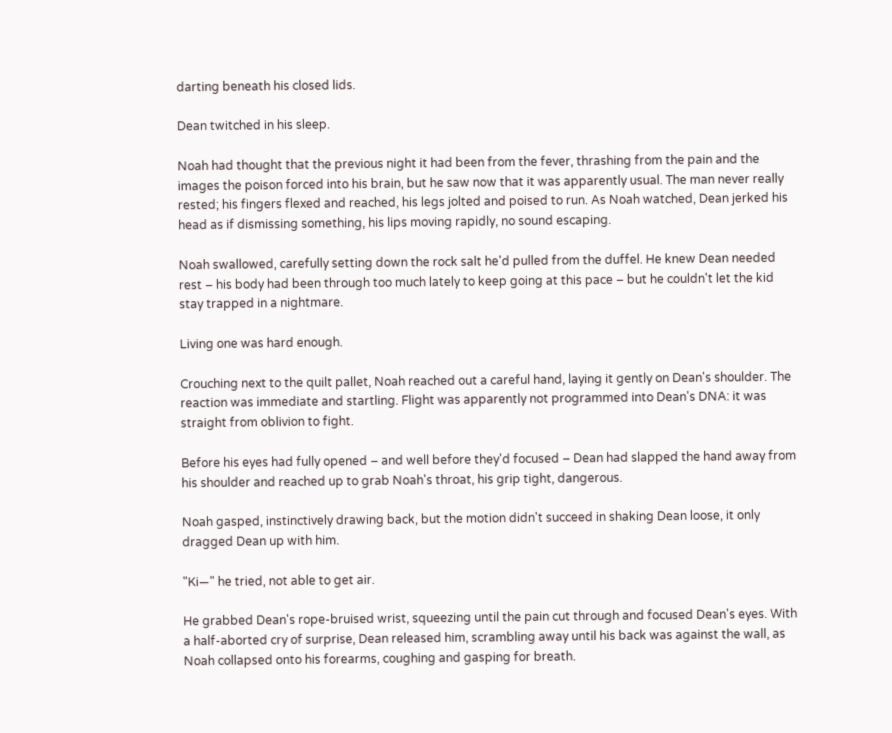darting beneath his closed lids.

Dean twitched in his sleep.

Noah had thought that the previous night it had been from the fever, thrashing from the pain and the images the poison forced into his brain, but he saw now that it was apparently usual. The man never really rested; his fingers flexed and reached, his legs jolted and poised to run. As Noah watched, Dean jerked his head as if dismissing something, his lips moving rapidly, no sound escaping.

Noah swallowed, carefully setting down the rock salt he'd pulled from the duffel. He knew Dean needed rest – his body had been through too much lately to keep going at this pace – but he couldn't let the kid stay trapped in a nightmare.

Living one was hard enough.

Crouching next to the quilt pallet, Noah reached out a careful hand, laying it gently on Dean's shoulder. The reaction was immediate and startling. Flight was apparently not programmed into Dean's DNA: it was straight from oblivion to fight.

Before his eyes had fully opened – and well before they'd focused – Dean had slapped the hand away from his shoulder and reached up to grab Noah's throat, his grip tight, dangerous.

Noah gasped, instinctively drawing back, but the motion didn't succeed in shaking Dean loose, it only dragged Dean up with him.

"Ki—" he tried, not able to get air.

He grabbed Dean's rope-bruised wrist, squeezing until the pain cut through and focused Dean's eyes. With a half-aborted cry of surprise, Dean released him, scrambling away until his back was against the wall, as Noah collapsed onto his forearms, coughing and gasping for breath.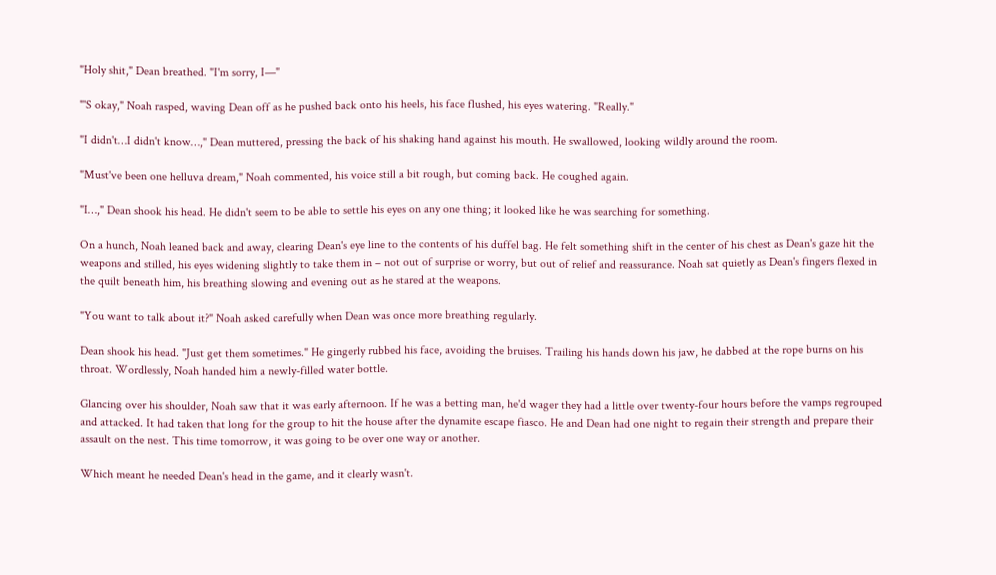"Holy shit," Dean breathed. "I'm sorry, I—"

"'S okay," Noah rasped, waving Dean off as he pushed back onto his heels, his face flushed, his eyes watering. "Really."

"I didn't…I didn't know…," Dean muttered, pressing the back of his shaking hand against his mouth. He swallowed, looking wildly around the room.

"Must've been one helluva dream," Noah commented, his voice still a bit rough, but coming back. He coughed again.

"I…," Dean shook his head. He didn't seem to be able to settle his eyes on any one thing; it looked like he was searching for something.

On a hunch, Noah leaned back and away, clearing Dean's eye line to the contents of his duffel bag. He felt something shift in the center of his chest as Dean's gaze hit the weapons and stilled, his eyes widening slightly to take them in – not out of surprise or worry, but out of relief and reassurance. Noah sat quietly as Dean's fingers flexed in the quilt beneath him, his breathing slowing and evening out as he stared at the weapons.

"You want to talk about it?" Noah asked carefully when Dean was once more breathing regularly.

Dean shook his head. "Just get them sometimes." He gingerly rubbed his face, avoiding the bruises. Trailing his hands down his jaw, he dabbed at the rope burns on his throat. Wordlessly, Noah handed him a newly-filled water bottle.

Glancing over his shoulder, Noah saw that it was early afternoon. If he was a betting man, he'd wager they had a little over twenty-four hours before the vamps regrouped and attacked. It had taken that long for the group to hit the house after the dynamite escape fiasco. He and Dean had one night to regain their strength and prepare their assault on the nest. This time tomorrow, it was going to be over one way or another.

Which meant he needed Dean's head in the game, and it clearly wasn't.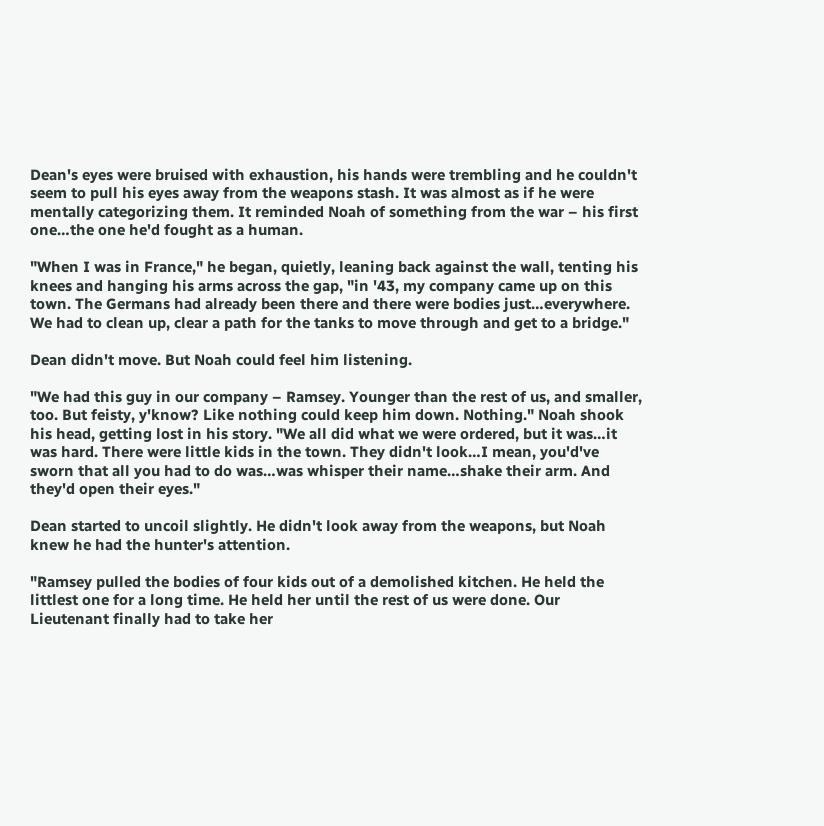Dean's eyes were bruised with exhaustion, his hands were trembling and he couldn't seem to pull his eyes away from the weapons stash. It was almost as if he were mentally categorizing them. It reminded Noah of something from the war – his first one…the one he'd fought as a human.

"When I was in France," he began, quietly, leaning back against the wall, tenting his knees and hanging his arms across the gap, "in '43, my company came up on this town. The Germans had already been there and there were bodies just…everywhere. We had to clean up, clear a path for the tanks to move through and get to a bridge."

Dean didn't move. But Noah could feel him listening.

"We had this guy in our company – Ramsey. Younger than the rest of us, and smaller, too. But feisty, y'know? Like nothing could keep him down. Nothing." Noah shook his head, getting lost in his story. "We all did what we were ordered, but it was…it was hard. There were little kids in the town. They didn't look…I mean, you'd've sworn that all you had to do was…was whisper their name…shake their arm. And they'd open their eyes."

Dean started to uncoil slightly. He didn't look away from the weapons, but Noah knew he had the hunter's attention.

"Ramsey pulled the bodies of four kids out of a demolished kitchen. He held the littlest one for a long time. He held her until the rest of us were done. Our Lieutenant finally had to take her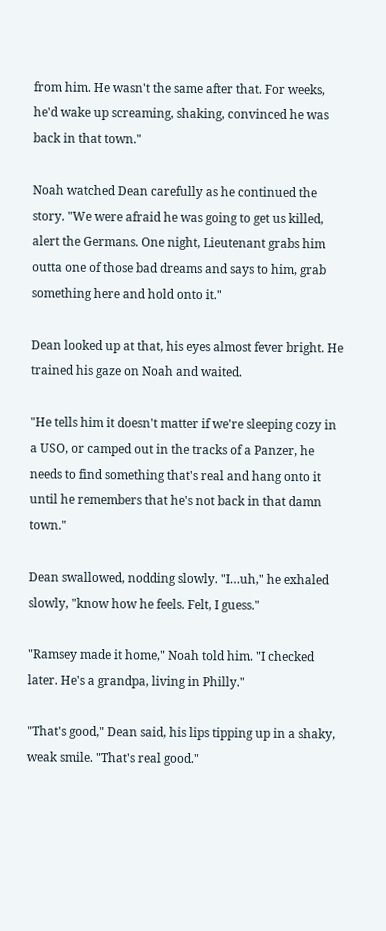from him. He wasn't the same after that. For weeks, he'd wake up screaming, shaking, convinced he was back in that town."

Noah watched Dean carefully as he continued the story. "We were afraid he was going to get us killed, alert the Germans. One night, Lieutenant grabs him outta one of those bad dreams and says to him, grab something here and hold onto it."

Dean looked up at that, his eyes almost fever bright. He trained his gaze on Noah and waited.

"He tells him it doesn't matter if we're sleeping cozy in a USO, or camped out in the tracks of a Panzer, he needs to find something that's real and hang onto it until he remembers that he's not back in that damn town."

Dean swallowed, nodding slowly. "I…uh," he exhaled slowly, "know how he feels. Felt, I guess."

"Ramsey made it home," Noah told him. "I checked later. He's a grandpa, living in Philly."

"That's good," Dean said, his lips tipping up in a shaky, weak smile. "That's real good."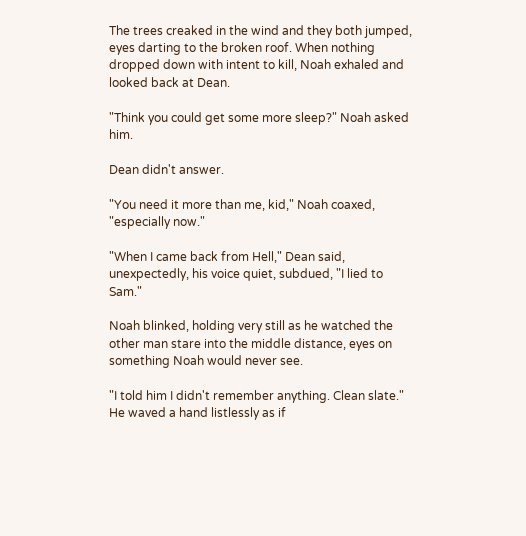The trees creaked in the wind and they both jumped, eyes darting to the broken roof. When nothing dropped down with intent to kill, Noah exhaled and looked back at Dean.

"Think you could get some more sleep?" Noah asked him.

Dean didn't answer.

"You need it more than me, kid," Noah coaxed, "especially now."

"When I came back from Hell," Dean said, unexpectedly, his voice quiet, subdued, "I lied to Sam."

Noah blinked, holding very still as he watched the other man stare into the middle distance, eyes on something Noah would never see.

"I told him I didn't remember anything. Clean slate." He waved a hand listlessly as if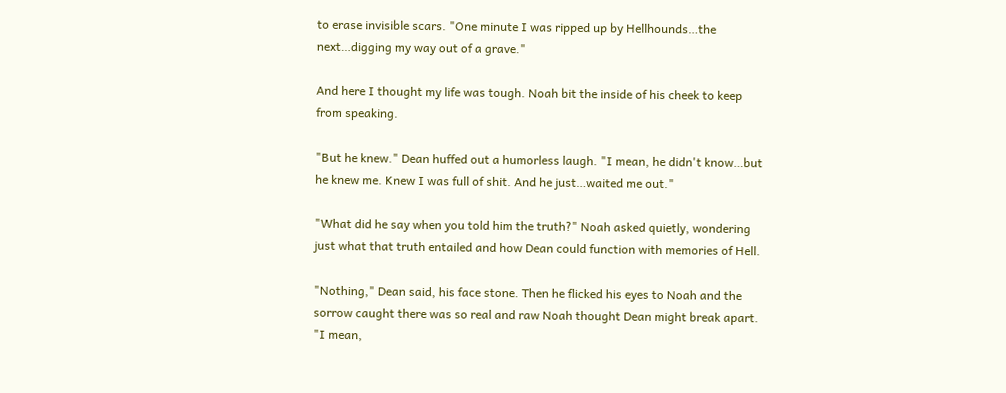to erase invisible scars. "One minute I was ripped up by Hellhounds…the next…digging my way out of a grave."

And here I thought my life was tough. Noah bit the inside of his cheek to keep from speaking.

"But he knew." Dean huffed out a humorless laugh. "I mean, he didn't know…but he knew me. Knew I was full of shit. And he just…waited me out."

"What did he say when you told him the truth?" Noah asked quietly, wondering just what that truth entailed and how Dean could function with memories of Hell.

"Nothing," Dean said, his face stone. Then he flicked his eyes to Noah and the sorrow caught there was so real and raw Noah thought Dean might break apart. "I mean,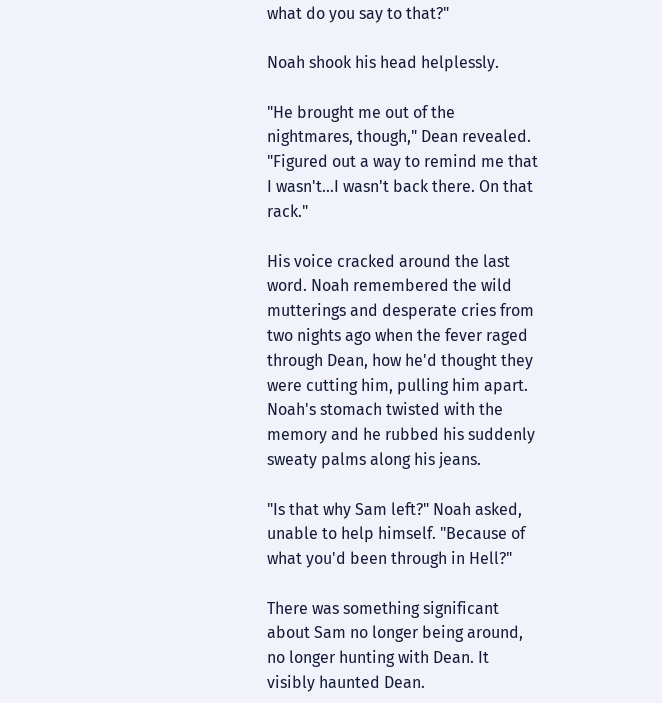what do you say to that?"

Noah shook his head helplessly.

"He brought me out of the nightmares, though," Dean revealed. "Figured out a way to remind me that I wasn't…I wasn't back there. On that rack."

His voice cracked around the last word. Noah remembered the wild mutterings and desperate cries from two nights ago when the fever raged through Dean, how he'd thought they were cutting him, pulling him apart. Noah's stomach twisted with the memory and he rubbed his suddenly sweaty palms along his jeans.

"Is that why Sam left?" Noah asked, unable to help himself. "Because of what you'd been through in Hell?"

There was something significant about Sam no longer being around, no longer hunting with Dean. It visibly haunted Dean.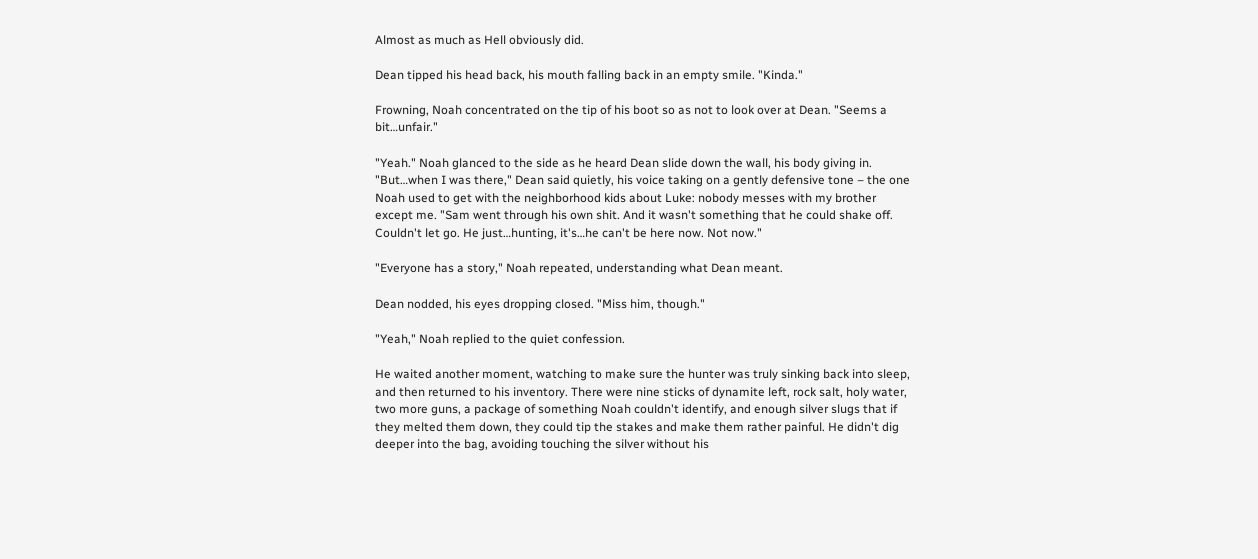Almost as much as Hell obviously did.

Dean tipped his head back, his mouth falling back in an empty smile. "Kinda."

Frowning, Noah concentrated on the tip of his boot so as not to look over at Dean. "Seems a bit…unfair."

"Yeah." Noah glanced to the side as he heard Dean slide down the wall, his body giving in. "But…when I was there," Dean said quietly, his voice taking on a gently defensive tone – the one Noah used to get with the neighborhood kids about Luke: nobody messes with my brother except me. "Sam went through his own shit. And it wasn't something that he could shake off. Couldn't let go. He just…hunting, it's…he can't be here now. Not now."

"Everyone has a story," Noah repeated, understanding what Dean meant.

Dean nodded, his eyes dropping closed. "Miss him, though."

"Yeah," Noah replied to the quiet confession.

He waited another moment, watching to make sure the hunter was truly sinking back into sleep, and then returned to his inventory. There were nine sticks of dynamite left, rock salt, holy water, two more guns, a package of something Noah couldn't identify, and enough silver slugs that if they melted them down, they could tip the stakes and make them rather painful. He didn't dig deeper into the bag, avoiding touching the silver without his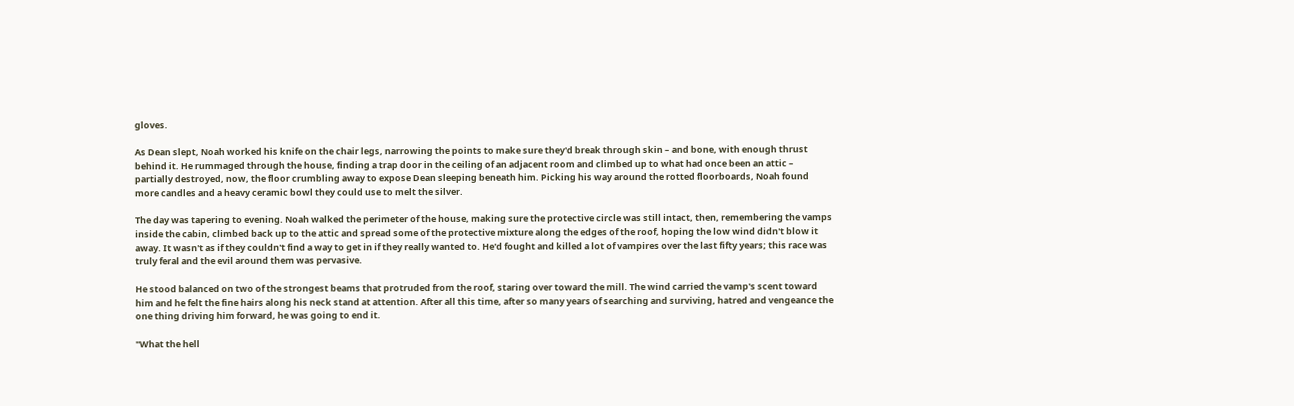gloves.

As Dean slept, Noah worked his knife on the chair legs, narrowing the points to make sure they'd break through skin – and bone, with enough thrust behind it. He rummaged through the house, finding a trap door in the ceiling of an adjacent room and climbed up to what had once been an attic – partially destroyed, now, the floor crumbling away to expose Dean sleeping beneath him. Picking his way around the rotted floorboards, Noah found more candles and a heavy ceramic bowl they could use to melt the silver.

The day was tapering to evening. Noah walked the perimeter of the house, making sure the protective circle was still intact, then, remembering the vamps inside the cabin, climbed back up to the attic and spread some of the protective mixture along the edges of the roof, hoping the low wind didn't blow it away. It wasn't as if they couldn't find a way to get in if they really wanted to. He'd fought and killed a lot of vampires over the last fifty years; this race was truly feral and the evil around them was pervasive.

He stood balanced on two of the strongest beams that protruded from the roof, staring over toward the mill. The wind carried the vamp's scent toward him and he felt the fine hairs along his neck stand at attention. After all this time, after so many years of searching and surviving, hatred and vengeance the one thing driving him forward, he was going to end it.

"What the hell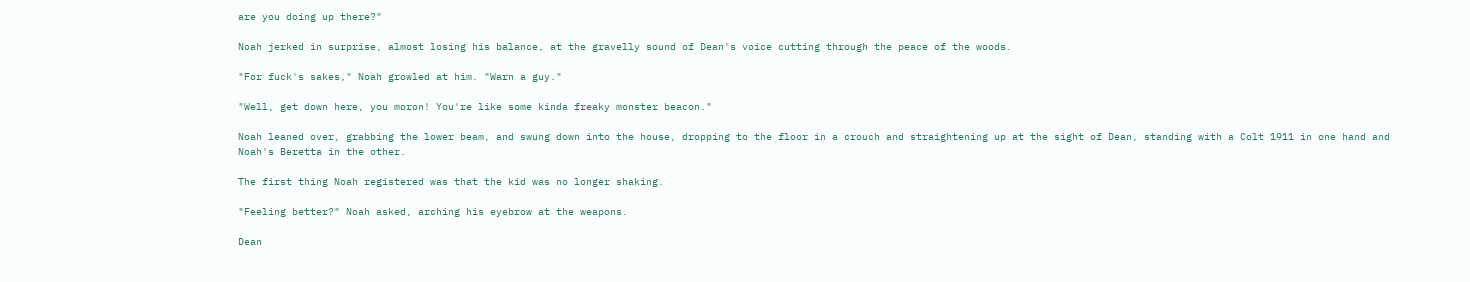are you doing up there?"

Noah jerked in surprise, almost losing his balance, at the gravelly sound of Dean's voice cutting through the peace of the woods.

"For fuck's sakes," Noah growled at him. "Warn a guy."

"Well, get down here, you moron! You're like some kinda freaky monster beacon."

Noah leaned over, grabbing the lower beam, and swung down into the house, dropping to the floor in a crouch and straightening up at the sight of Dean, standing with a Colt 1911 in one hand and Noah's Beretta in the other.

The first thing Noah registered was that the kid was no longer shaking.

"Feeling better?" Noah asked, arching his eyebrow at the weapons.

Dean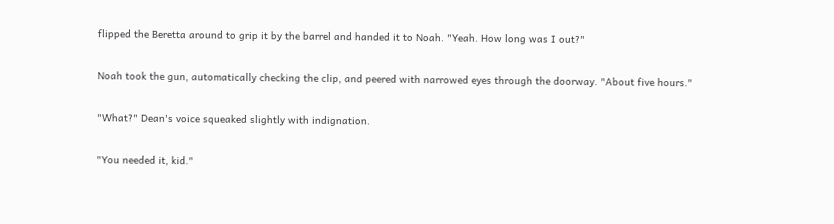flipped the Beretta around to grip it by the barrel and handed it to Noah. "Yeah. How long was I out?"

Noah took the gun, automatically checking the clip, and peered with narrowed eyes through the doorway. "About five hours."

"What?" Dean's voice squeaked slightly with indignation.

"You needed it, kid."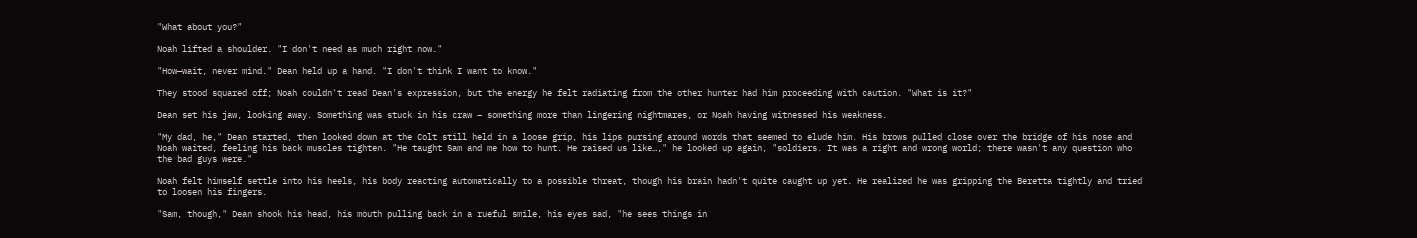"What about you?"

Noah lifted a shoulder. "I don't need as much right now."

"How—wait, never mind." Dean held up a hand. "I don't think I want to know."

They stood squared off; Noah couldn't read Dean's expression, but the energy he felt radiating from the other hunter had him proceeding with caution. "What is it?"

Dean set his jaw, looking away. Something was stuck in his craw – something more than lingering nightmares, or Noah having witnessed his weakness.

"My dad, he," Dean started, then looked down at the Colt still held in a loose grip, his lips pursing around words that seemed to elude him. His brows pulled close over the bridge of his nose and Noah waited, feeling his back muscles tighten. "He taught Sam and me how to hunt. He raised us like…," he looked up again, "soldiers. It was a right and wrong world; there wasn't any question who the bad guys were."

Noah felt himself settle into his heels, his body reacting automatically to a possible threat, though his brain hadn't quite caught up yet. He realized he was gripping the Beretta tightly and tried to loosen his fingers.

"Sam, though," Dean shook his head, his mouth pulling back in a rueful smile, his eyes sad, "he sees things in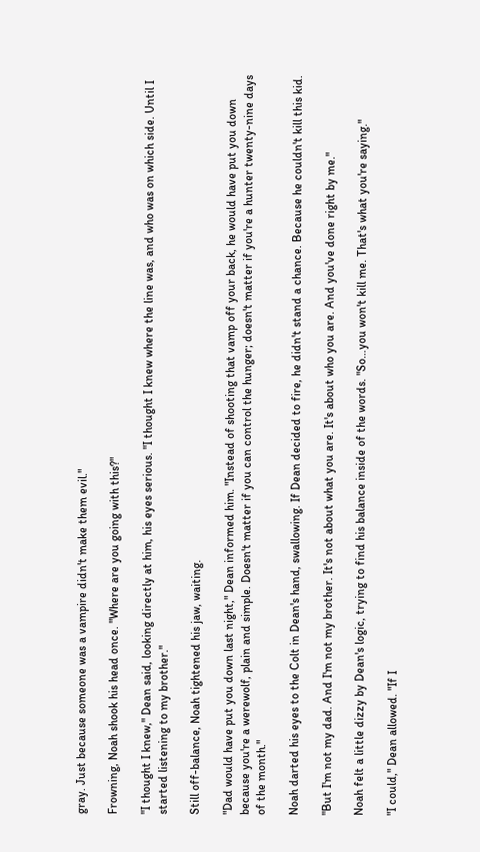gray. Just because someone was a vampire didn't make them evil."

Frowning, Noah shook his head once. "Where are you going with this?"

"I thought I knew," Dean said, looking directly at him, his eyes serious. "I thought I knew where the line was, and who was on which side. Until I started listening to my brother."

Still off-balance, Noah tightened his jaw, waiting.

"Dad would have put you down last night," Dean informed him. "Instead of shooting that vamp off your back, he would have put you down because you're a werewolf, plain and simple. Doesn't matter if you can control the hunger; doesn't matter if you're a hunter twenty-nine days of the month."

Noah darted his eyes to the Colt in Dean's hand, swallowing. If Dean decided to fire, he didn't stand a chance. Because he couldn't kill this kid.

"But I'm not my dad. And I'm not my brother. It's not about what you are. It's about who you are. And you've done right by me."

Noah felt a little dizzy by Dean's logic, trying to find his balance inside of the words. "So…you won't kill me. That's what you're saying."

"I could," Dean allowed. "If I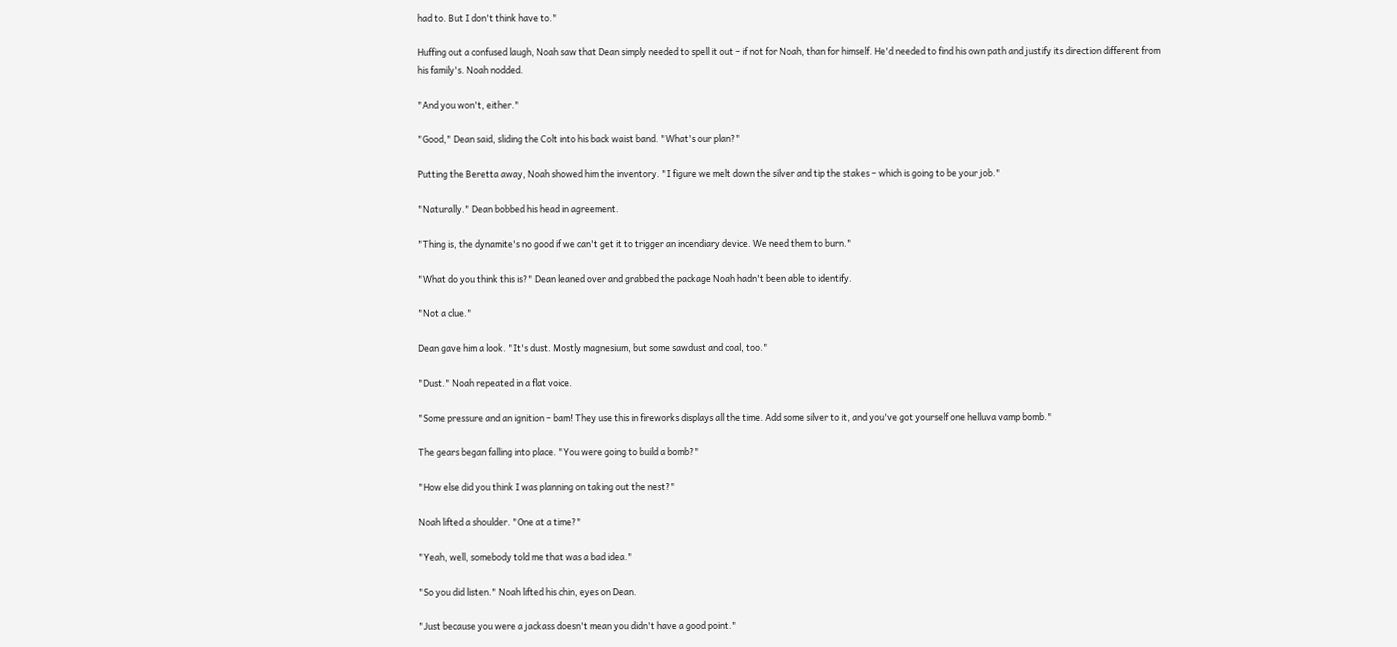had to. But I don't think have to."

Huffing out a confused laugh, Noah saw that Dean simply needed to spell it out – if not for Noah, than for himself. He'd needed to find his own path and justify its direction different from his family's. Noah nodded.

"And you won't, either."

"Good," Dean said, sliding the Colt into his back waist band. "What's our plan?"

Putting the Beretta away, Noah showed him the inventory. "I figure we melt down the silver and tip the stakes – which is going to be your job."

"Naturally." Dean bobbed his head in agreement.

"Thing is, the dynamite's no good if we can't get it to trigger an incendiary device. We need them to burn."

"What do you think this is?" Dean leaned over and grabbed the package Noah hadn't been able to identify.

"Not a clue."

Dean gave him a look. "It's dust. Mostly magnesium, but some sawdust and coal, too."

"Dust." Noah repeated in a flat voice.

"Some pressure and an ignition – bam! They use this in fireworks displays all the time. Add some silver to it, and you've got yourself one helluva vamp bomb."

The gears began falling into place. "You were going to build a bomb?"

"How else did you think I was planning on taking out the nest?"

Noah lifted a shoulder. "One at a time?"

"Yeah, well, somebody told me that was a bad idea."

"So you did listen." Noah lifted his chin, eyes on Dean.

"Just because you were a jackass doesn't mean you didn't have a good point."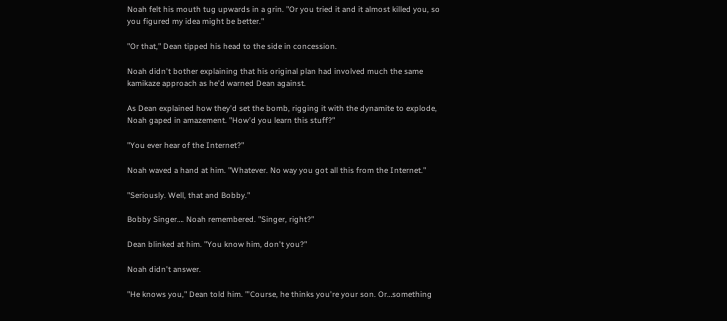Noah felt his mouth tug upwards in a grin. "Or you tried it and it almost killed you, so you figured my idea might be better."

"Or that," Dean tipped his head to the side in concession.

Noah didn't bother explaining that his original plan had involved much the same kamikaze approach as he'd warned Dean against.

As Dean explained how they'd set the bomb, rigging it with the dynamite to explode, Noah gaped in amazement. "How'd you learn this stuff?"

"You ever hear of the Internet?"

Noah waved a hand at him. "Whatever. No way you got all this from the Internet."

"Seriously. Well, that and Bobby."

Bobby Singer…. Noah remembered. "Singer, right?"

Dean blinked at him. "You know him, don't you?"

Noah didn't answer.

"He knows you," Dean told him. "'Course, he thinks you're your son. Or…something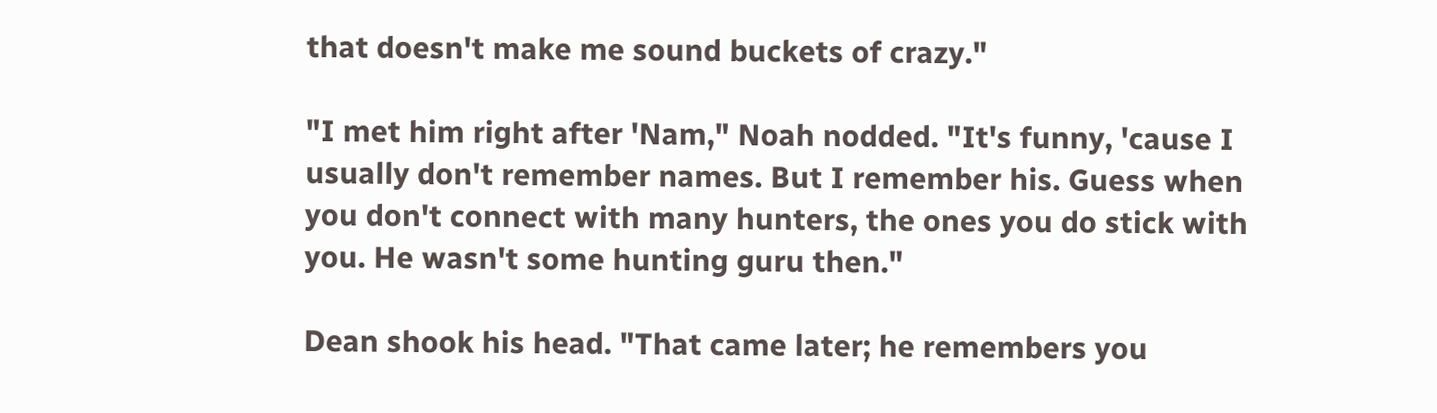that doesn't make me sound buckets of crazy."

"I met him right after 'Nam," Noah nodded. "It's funny, 'cause I usually don't remember names. But I remember his. Guess when you don't connect with many hunters, the ones you do stick with you. He wasn't some hunting guru then."

Dean shook his head. "That came later; he remembers you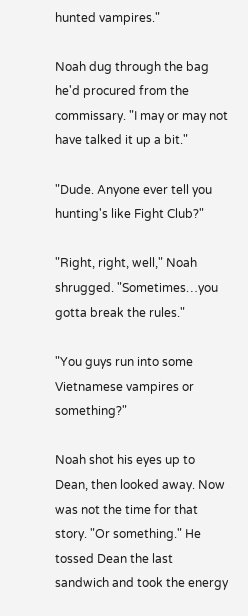hunted vampires."

Noah dug through the bag he'd procured from the commissary. "I may or may not have talked it up a bit."

"Dude. Anyone ever tell you hunting's like Fight Club?"

"Right, right, well," Noah shrugged. "Sometimes…you gotta break the rules."

"You guys run into some Vietnamese vampires or something?"

Noah shot his eyes up to Dean, then looked away. Now was not the time for that story. "Or something." He tossed Dean the last sandwich and took the energy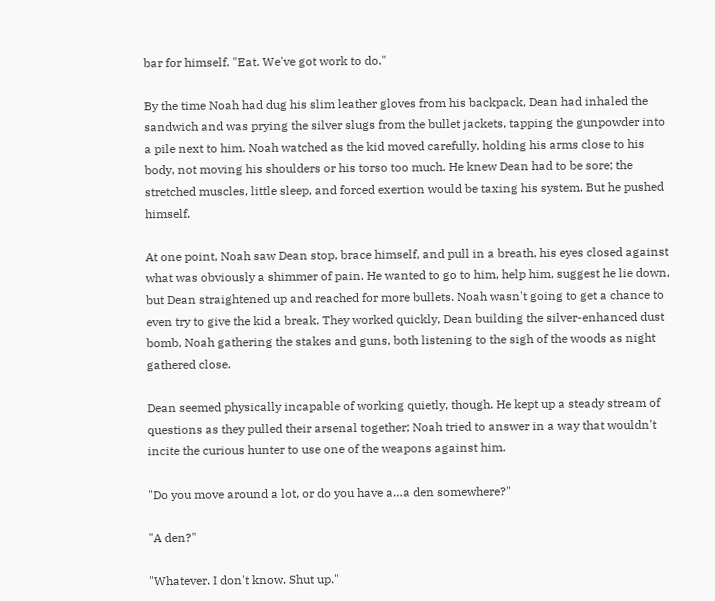bar for himself. "Eat. We've got work to do."

By the time Noah had dug his slim leather gloves from his backpack, Dean had inhaled the sandwich and was prying the silver slugs from the bullet jackets, tapping the gunpowder into a pile next to him. Noah watched as the kid moved carefully, holding his arms close to his body, not moving his shoulders or his torso too much. He knew Dean had to be sore; the stretched muscles, little sleep, and forced exertion would be taxing his system. But he pushed himself.

At one point, Noah saw Dean stop, brace himself, and pull in a breath, his eyes closed against what was obviously a shimmer of pain. He wanted to go to him, help him, suggest he lie down, but Dean straightened up and reached for more bullets. Noah wasn't going to get a chance to even try to give the kid a break. They worked quickly, Dean building the silver-enhanced dust bomb, Noah gathering the stakes and guns, both listening to the sigh of the woods as night gathered close.

Dean seemed physically incapable of working quietly, though. He kept up a steady stream of questions as they pulled their arsenal together; Noah tried to answer in a way that wouldn't incite the curious hunter to use one of the weapons against him.

"Do you move around a lot, or do you have a…a den somewhere?"

"A den?"

"Whatever. I don't know. Shut up."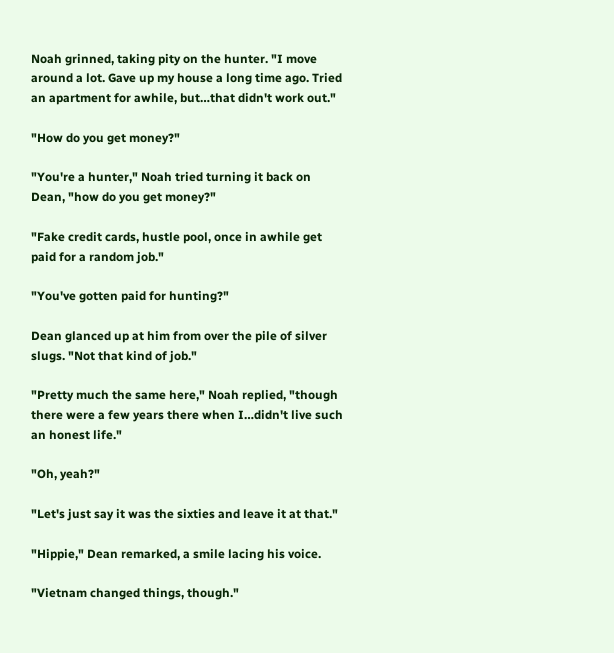Noah grinned, taking pity on the hunter. "I move around a lot. Gave up my house a long time ago. Tried an apartment for awhile, but…that didn't work out."

"How do you get money?"

"You're a hunter," Noah tried turning it back on Dean, "how do you get money?"

"Fake credit cards, hustle pool, once in awhile get paid for a random job."

"You've gotten paid for hunting?"

Dean glanced up at him from over the pile of silver slugs. "Not that kind of job."

"Pretty much the same here," Noah replied, "though there were a few years there when I…didn't live such an honest life."

"Oh, yeah?"

"Let's just say it was the sixties and leave it at that."

"Hippie," Dean remarked, a smile lacing his voice.

"Vietnam changed things, though."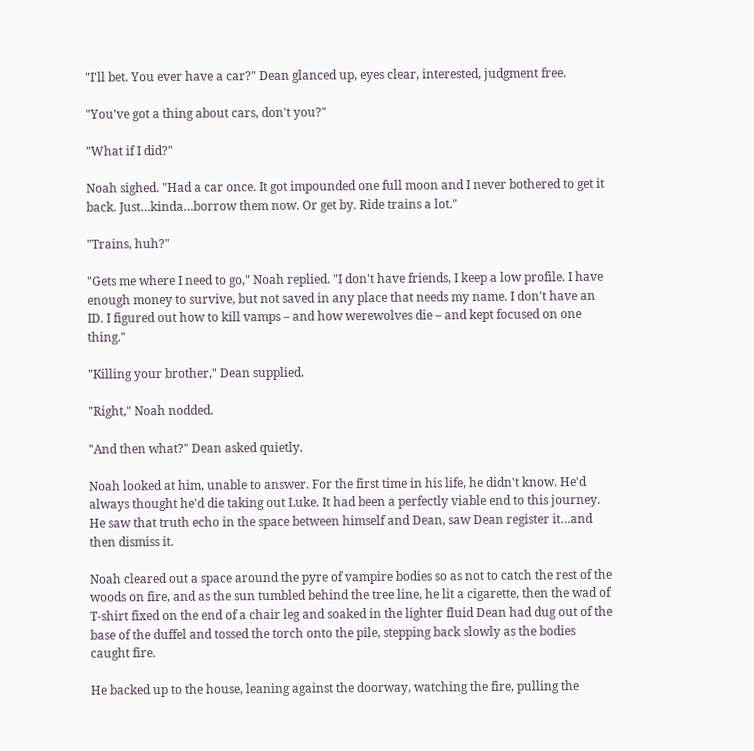"I'll bet. You ever have a car?" Dean glanced up, eyes clear, interested, judgment free.

"You've got a thing about cars, don't you?"

"What if I did?"

Noah sighed. "Had a car once. It got impounded one full moon and I never bothered to get it back. Just…kinda…borrow them now. Or get by. Ride trains a lot."

"Trains, huh?"

"Gets me where I need to go," Noah replied. "I don't have friends, I keep a low profile. I have enough money to survive, but not saved in any place that needs my name. I don't have an ID. I figured out how to kill vamps – and how werewolves die – and kept focused on one thing."

"Killing your brother," Dean supplied.

"Right," Noah nodded.

"And then what?" Dean asked quietly.

Noah looked at him, unable to answer. For the first time in his life, he didn't know. He'd always thought he'd die taking out Luke. It had been a perfectly viable end to this journey. He saw that truth echo in the space between himself and Dean, saw Dean register it…and then dismiss it.

Noah cleared out a space around the pyre of vampire bodies so as not to catch the rest of the woods on fire, and as the sun tumbled behind the tree line, he lit a cigarette, then the wad of T-shirt fixed on the end of a chair leg and soaked in the lighter fluid Dean had dug out of the base of the duffel and tossed the torch onto the pile, stepping back slowly as the bodies caught fire.

He backed up to the house, leaning against the doorway, watching the fire, pulling the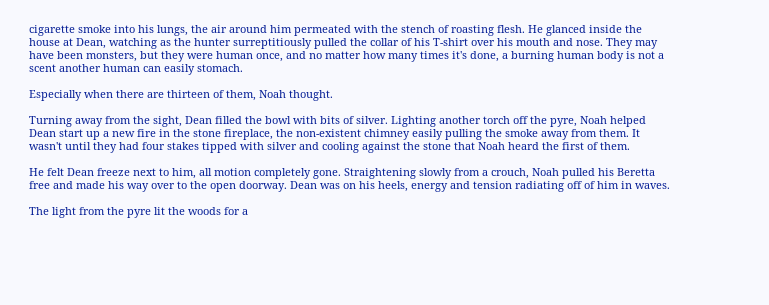cigarette smoke into his lungs, the air around him permeated with the stench of roasting flesh. He glanced inside the house at Dean, watching as the hunter surreptitiously pulled the collar of his T-shirt over his mouth and nose. They may have been monsters, but they were human once, and no matter how many times it's done, a burning human body is not a scent another human can easily stomach.

Especially when there are thirteen of them, Noah thought.

Turning away from the sight, Dean filled the bowl with bits of silver. Lighting another torch off the pyre, Noah helped Dean start up a new fire in the stone fireplace, the non-existent chimney easily pulling the smoke away from them. It wasn't until they had four stakes tipped with silver and cooling against the stone that Noah heard the first of them.

He felt Dean freeze next to him, all motion completely gone. Straightening slowly from a crouch, Noah pulled his Beretta free and made his way over to the open doorway. Dean was on his heels, energy and tension radiating off of him in waves.

The light from the pyre lit the woods for a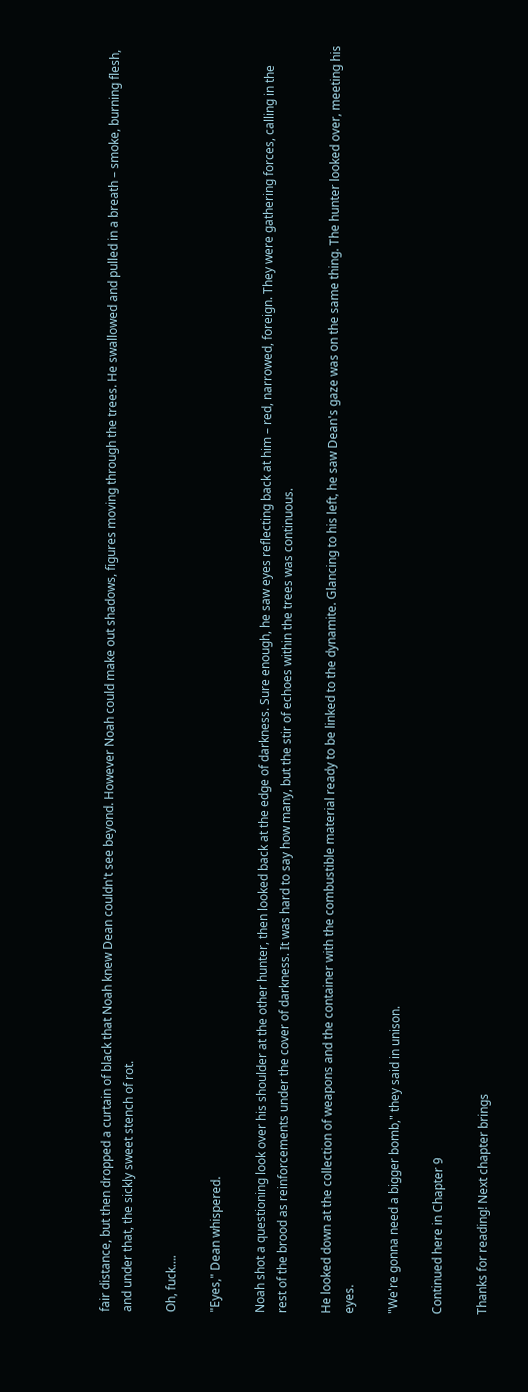fair distance, but then dropped a curtain of black that Noah knew Dean couldn't see beyond. However Noah could make out shadows, figures moving through the trees. He swallowed and pulled in a breath – smoke, burning flesh, and under that, the sickly sweet stench of rot.

Oh, fuck….

"Eyes," Dean whispered.

Noah shot a questioning look over his shoulder at the other hunter, then looked back at the edge of darkness. Sure enough, he saw eyes reflecting back at him – red, narrowed, foreign. They were gathering forces, calling in the rest of the brood as reinforcements under the cover of darkness. It was hard to say how many, but the stir of echoes within the trees was continuous.

He looked down at the collection of weapons and the container with the combustible material ready to be linked to the dynamite. Glancing to his left, he saw Dean's gaze was on the same thing. The hunter looked over, meeting his eyes.

"We're gonna need a bigger bomb," they said in unison.

Continued here in Chapter 9

Thanks for reading! Next chapter brings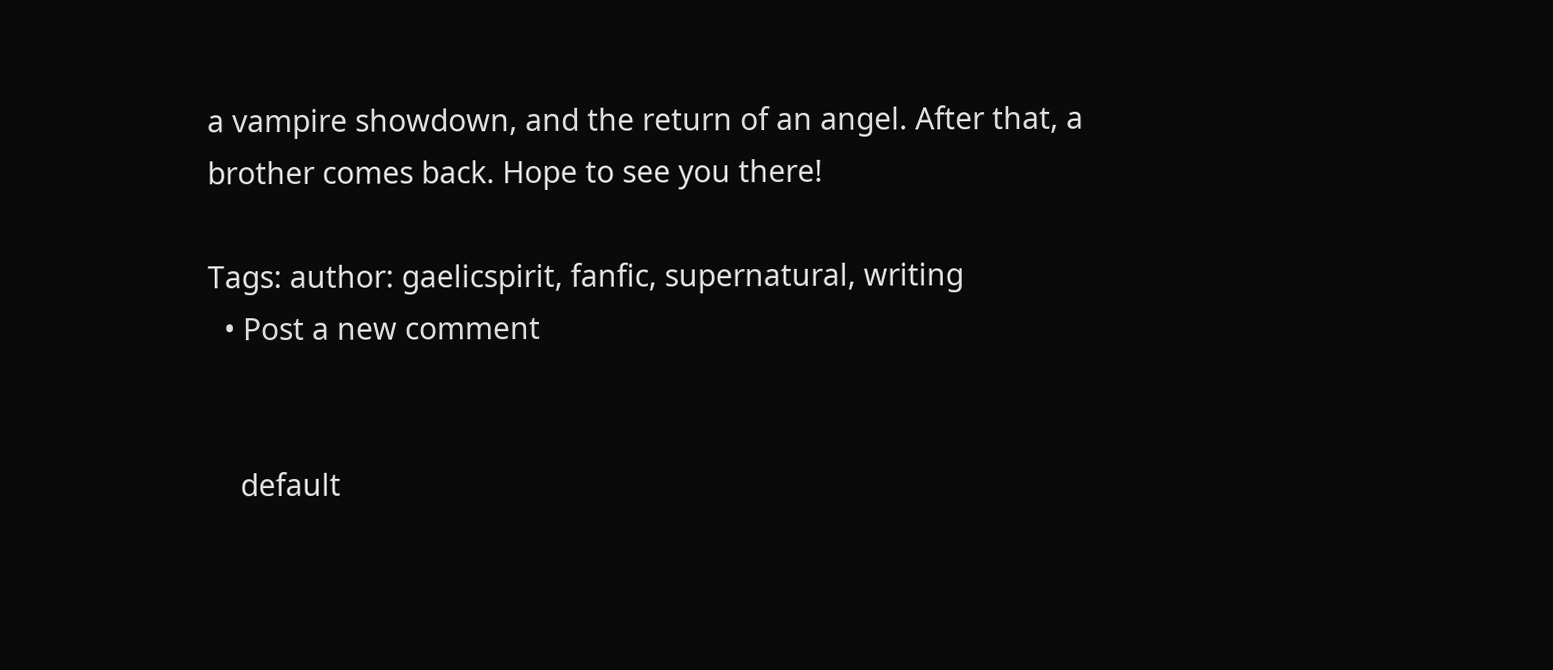a vampire showdown, and the return of an angel. After that, a brother comes back. Hope to see you there!

Tags: author: gaelicspirit, fanfic, supernatural, writing
  • Post a new comment


    default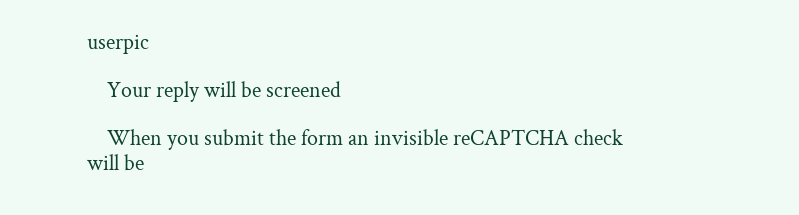userpic

    Your reply will be screened

    When you submit the form an invisible reCAPTCHA check will be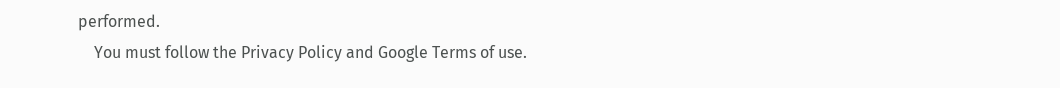performed.
    You must follow the Privacy Policy and Google Terms of use.